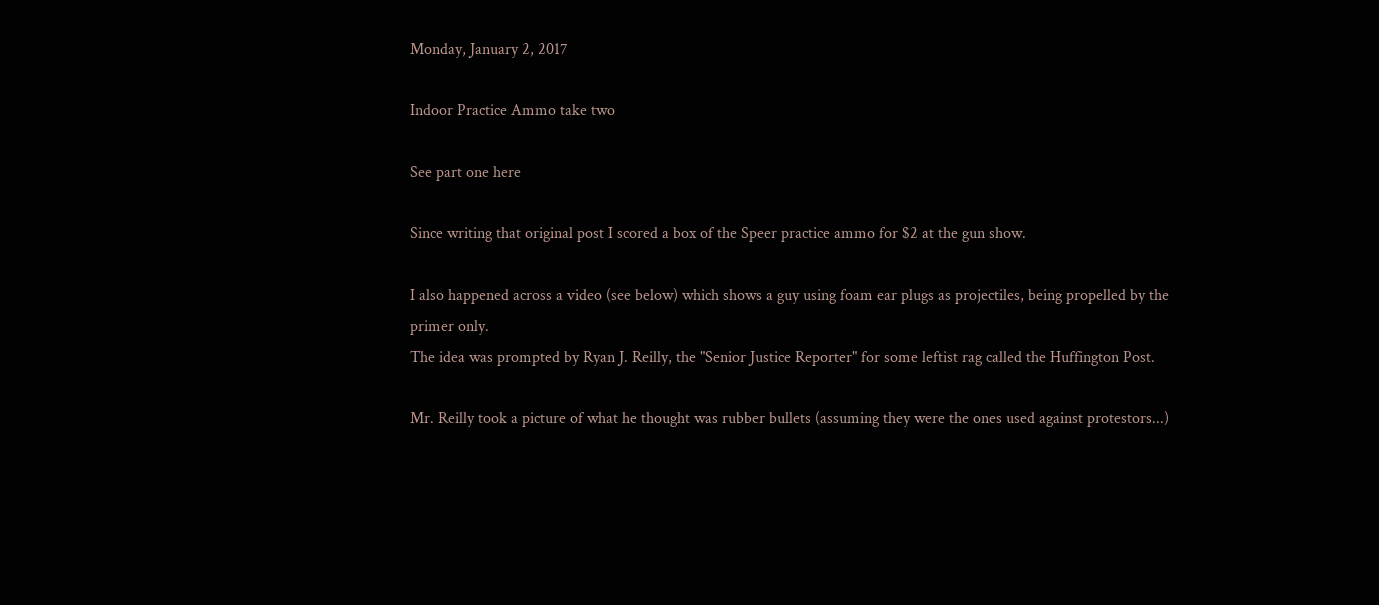Monday, January 2, 2017

Indoor Practice Ammo take two

See part one here

Since writing that original post I scored a box of the Speer practice ammo for $2 at the gun show.

I also happened across a video (see below) which shows a guy using foam ear plugs as projectiles, being propelled by the primer only.
The idea was prompted by Ryan J. Reilly, the "Senior Justice Reporter" for some leftist rag called the Huffington Post.

Mr. Reilly took a picture of what he thought was rubber bullets (assuming they were the ones used against protestors...)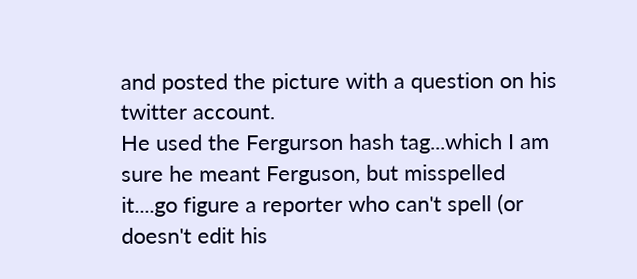and posted the picture with a question on his twitter account.
He used the Fergurson hash tag...which I am sure he meant Ferguson, but misspelled it....go figure a reporter who can't spell (or doesn't edit his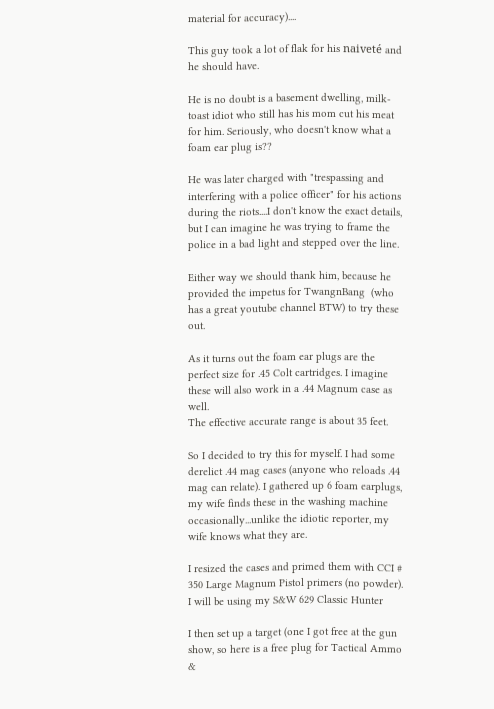material for accuracy)....

This guy took a lot of flak for his naiveté and he should have.

He is no doubt is a basement dwelling, milk-toast idiot who still has his mom cut his meat for him. Seriously, who doesn't know what a foam ear plug is??

He was later charged with "trespassing and interfering with a police officer" for his actions during the riots....I don't know the exact details, but I can imagine he was trying to frame the police in a bad light and stepped over the line.

Either way we should thank him, because he provided the impetus for TwangnBang  (who has a great youtube channel BTW) to try these out.

As it turns out the foam ear plugs are the perfect size for .45 Colt cartridges. I imagine these will also work in a .44 Magnum case as well.
The effective accurate range is about 35 feet.

So I decided to try this for myself. I had some derelict .44 mag cases (anyone who reloads .44 mag can relate). I gathered up 6 foam earplugs, my wife finds these in the washing machine occasionally...unlike the idiotic reporter, my wife knows what they are.

I resized the cases and primed them with CCI # 350 Large Magnum Pistol primers (no powder). I will be using my S&W 629 Classic Hunter

I then set up a target (one I got free at the gun show, so here is a free plug for Tactical Ammo &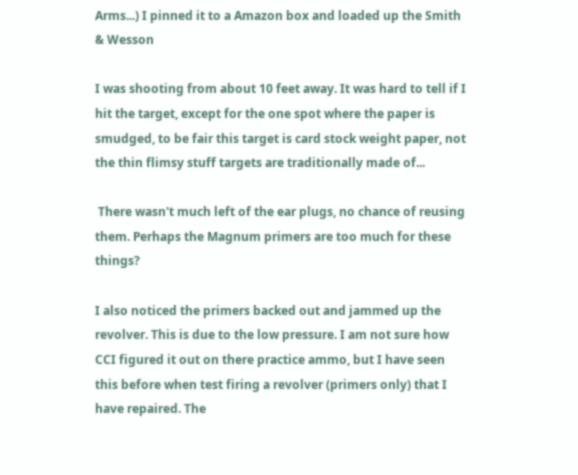Arms...) I pinned it to a Amazon box and loaded up the Smith & Wesson

I was shooting from about 10 feet away. It was hard to tell if I hit the target, except for the one spot where the paper is smudged, to be fair this target is card stock weight paper, not the thin flimsy stuff targets are traditionally made of...

 There wasn't much left of the ear plugs, no chance of reusing them. Perhaps the Magnum primers are too much for these things?

I also noticed the primers backed out and jammed up the revolver. This is due to the low pressure. I am not sure how CCI figured it out on there practice ammo, but I have seen this before when test firing a revolver (primers only) that I have repaired. The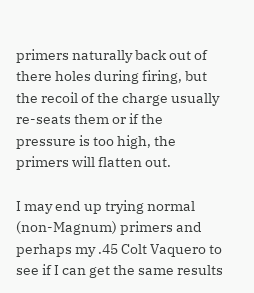primers naturally back out of there holes during firing, but the recoil of the charge usually re-seats them or if the pressure is too high, the primers will flatten out.

I may end up trying normal (non-Magnum) primers and perhaps my .45 Colt Vaquero to see if I can get the same results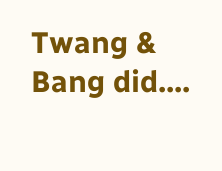Twang & Bang did....